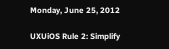Monday, June 25, 2012

UXUiOS Rule 2: Simplify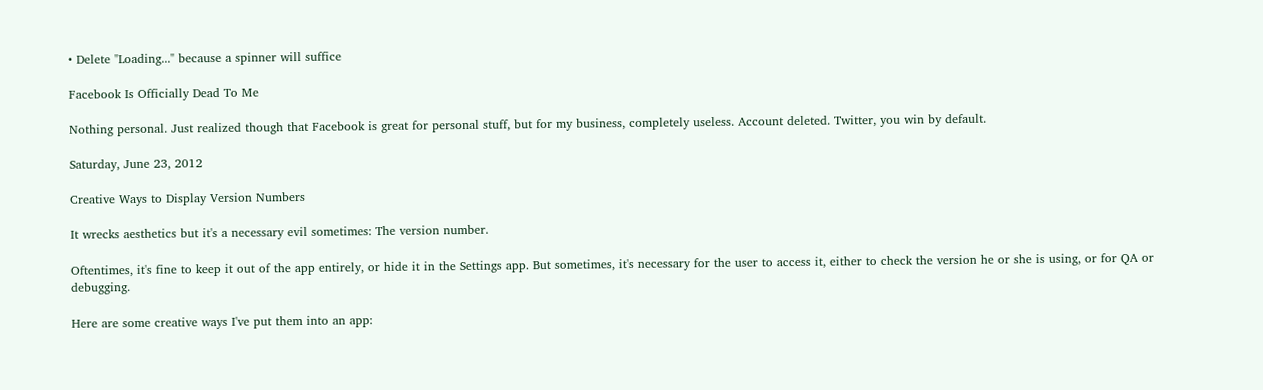• Delete "Loading..." because a spinner will suffice

Facebook Is Officially Dead To Me

Nothing personal. Just realized though that Facebook is great for personal stuff, but for my business, completely useless. Account deleted. Twitter, you win by default.

Saturday, June 23, 2012

Creative Ways to Display Version Numbers

It wrecks aesthetics but it's a necessary evil sometimes: The version number.

Oftentimes, it's fine to keep it out of the app entirely, or hide it in the Settings app. But sometimes, it's necessary for the user to access it, either to check the version he or she is using, or for QA or debugging.

Here are some creative ways I've put them into an app: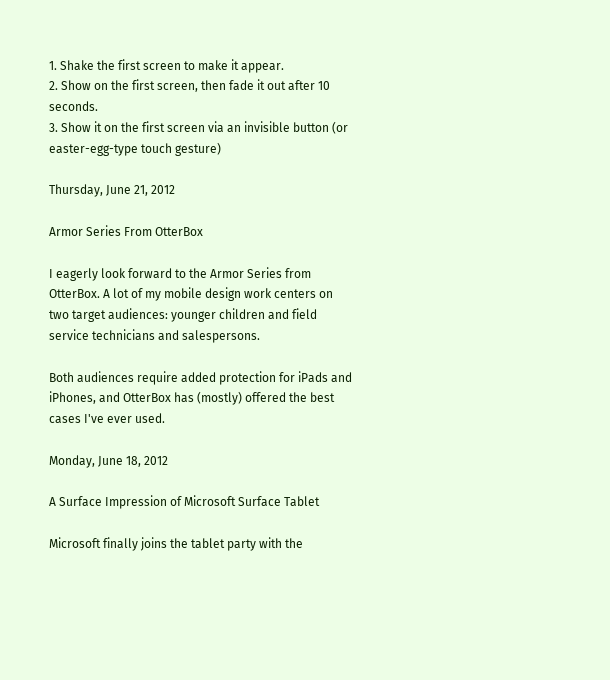1. Shake the first screen to make it appear.
2. Show on the first screen, then fade it out after 10 seconds.
3. Show it on the first screen via an invisible button (or easter-egg-type touch gesture)

Thursday, June 21, 2012

Armor Series From OtterBox

I eagerly look forward to the Armor Series from OtterBox. A lot of my mobile design work centers on two target audiences: younger children and field service technicians and salespersons.

Both audiences require added protection for iPads and iPhones, and OtterBox has (mostly) offered the best cases I've ever used.

Monday, June 18, 2012

A Surface Impression of Microsoft Surface Tablet

Microsoft finally joins the tablet party with the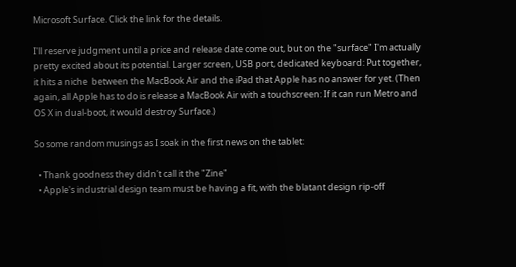Microsoft Surface. Click the link for the details.

I'll reserve judgment until a price and release date come out, but on the "surface" I'm actually pretty excited about its potential. Larger screen, USB port, dedicated keyboard: Put together, it hits a niche  between the MacBook Air and the iPad that Apple has no answer for yet. (Then again, all Apple has to do is release a MacBook Air with a touchscreen: If it can run Metro and OS X in dual-boot, it would destroy Surface.)

So some random musings as I soak in the first news on the tablet:

  • Thank goodness they didn't call it the "Zine"
  • Apple's industrial design team must be having a fit, with the blatant design rip-off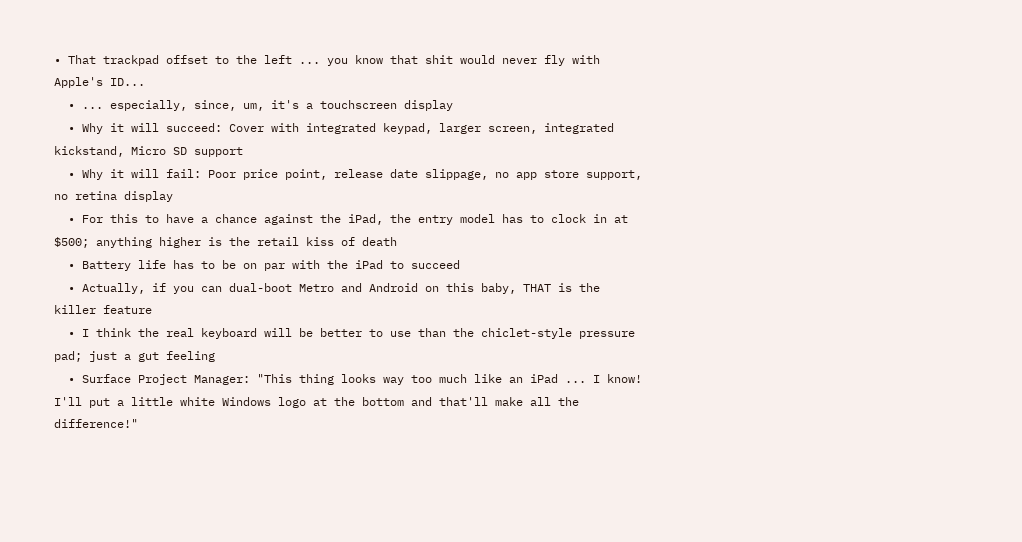• That trackpad offset to the left ... you know that shit would never fly with Apple's ID...
  • ... especially, since, um, it's a touchscreen display
  • Why it will succeed: Cover with integrated keypad, larger screen, integrated kickstand, Micro SD support
  • Why it will fail: Poor price point, release date slippage, no app store support, no retina display
  • For this to have a chance against the iPad, the entry model has to clock in at $500; anything higher is the retail kiss of death
  • Battery life has to be on par with the iPad to succeed
  • Actually, if you can dual-boot Metro and Android on this baby, THAT is the killer feature
  • I think the real keyboard will be better to use than the chiclet-style pressure pad; just a gut feeling
  • Surface Project Manager: "This thing looks way too much like an iPad ... I know! I'll put a little white Windows logo at the bottom and that'll make all the difference!"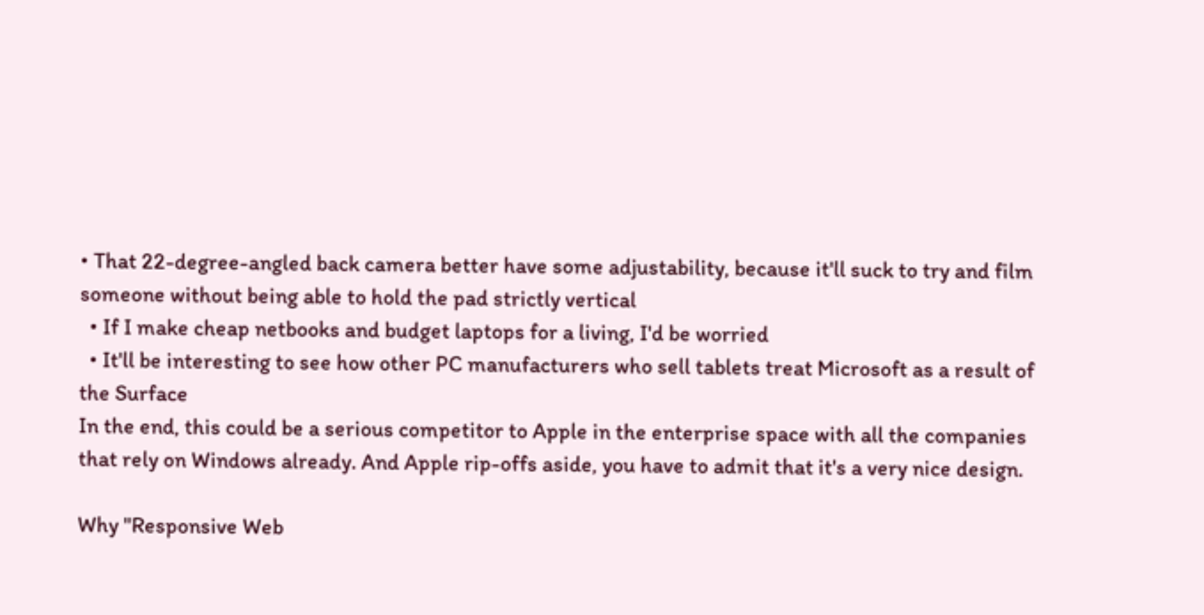• That 22-degree-angled back camera better have some adjustability, because it'll suck to try and film someone without being able to hold the pad strictly vertical
  • If I make cheap netbooks and budget laptops for a living, I'd be worried
  • It'll be interesting to see how other PC manufacturers who sell tablets treat Microsoft as a result of the Surface
In the end, this could be a serious competitor to Apple in the enterprise space with all the companies that rely on Windows already. And Apple rip-offs aside, you have to admit that it's a very nice design.

Why "Responsive Web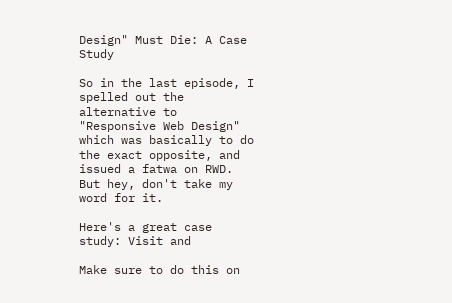Design" Must Die: A Case Study

So in the last episode, I spelled out the alternative to "Responsive Web Design" which was basically to do the exact opposite, and issued a fatwa on RWD. But hey, don't take my word for it.

Here's a great case study: Visit and

Make sure to do this on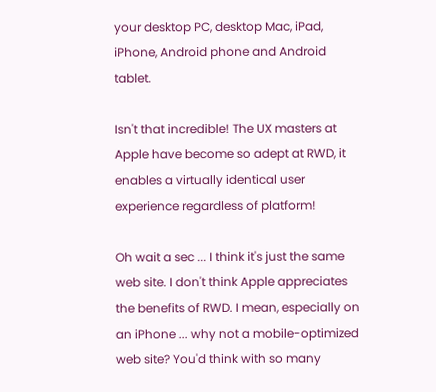your desktop PC, desktop Mac, iPad, iPhone, Android phone and Android tablet.

Isn't that incredible! The UX masters at Apple have become so adept at RWD, it enables a virtually identical user experience regardless of platform!

Oh wait a sec ... I think it's just the same web site. I don't think Apple appreciates the benefits of RWD. I mean, especially on an iPhone ... why not a mobile-optimized web site? You'd think with so many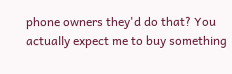phone owners they'd do that? You actually expect me to buy something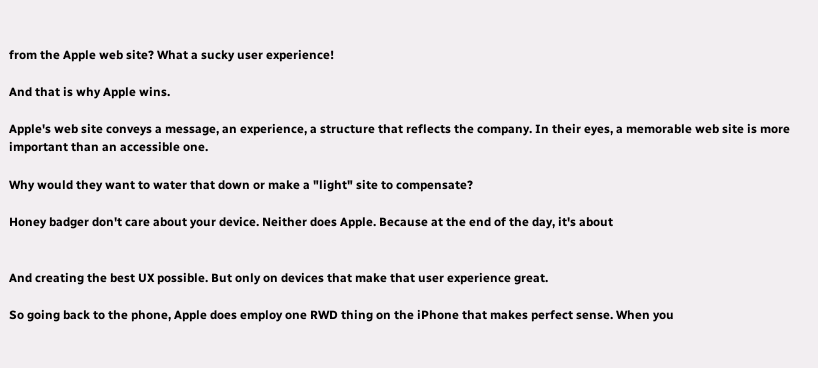from the Apple web site? What a sucky user experience!

And that is why Apple wins.

Apple's web site conveys a message, an experience, a structure that reflects the company. In their eyes, a memorable web site is more important than an accessible one.

Why would they want to water that down or make a "light" site to compensate?

Honey badger don't care about your device. Neither does Apple. Because at the end of the day, it's about


And creating the best UX possible. But only on devices that make that user experience great.

So going back to the phone, Apple does employ one RWD thing on the iPhone that makes perfect sense. When you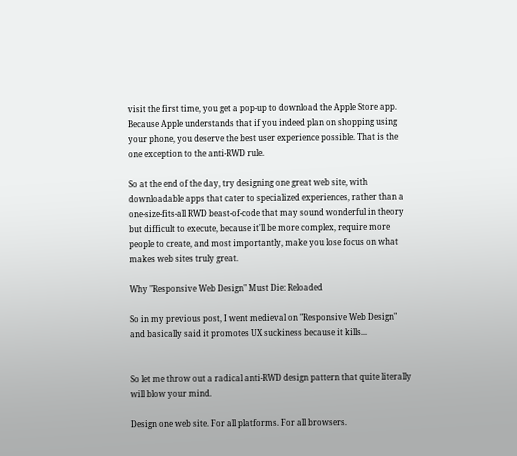visit the first time, you get a pop-up to download the Apple Store app. Because Apple understands that if you indeed plan on shopping using your phone, you deserve the best user experience possible. That is the one exception to the anti-RWD rule.

So at the end of the day, try designing one great web site, with downloadable apps that cater to specialized experiences, rather than a one-size-fits-all RWD beast-of-code that may sound wonderful in theory but difficult to execute, because it'll be more complex, require more people to create, and most importantly, make you lose focus on what makes web sites truly great.

Why "Responsive Web Design" Must Die: Reloaded

So in my previous post, I went medieval on "Responsive Web Design" and basically said it promotes UX suckiness because it kills...


So let me throw out a radical anti-RWD design pattern that quite literally will blow your mind.

Design one web site. For all platforms. For all browsers.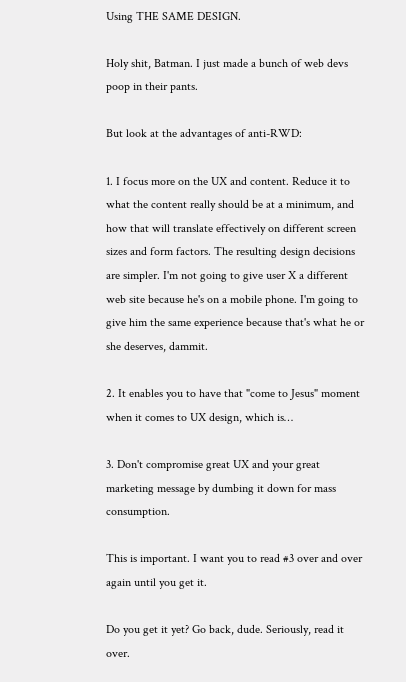Using THE SAME DESIGN.

Holy shit, Batman. I just made a bunch of web devs poop in their pants.

But look at the advantages of anti-RWD:

1. I focus more on the UX and content. Reduce it to what the content really should be at a minimum, and how that will translate effectively on different screen sizes and form factors. The resulting design decisions are simpler. I'm not going to give user X a different web site because he's on a mobile phone. I'm going to give him the same experience because that's what he or she deserves, dammit.

2. It enables you to have that "come to Jesus" moment when it comes to UX design, which is…

3. Don't compromise great UX and your great marketing message by dumbing it down for mass consumption.

This is important. I want you to read #3 over and over again until you get it.

Do you get it yet? Go back, dude. Seriously, read it over.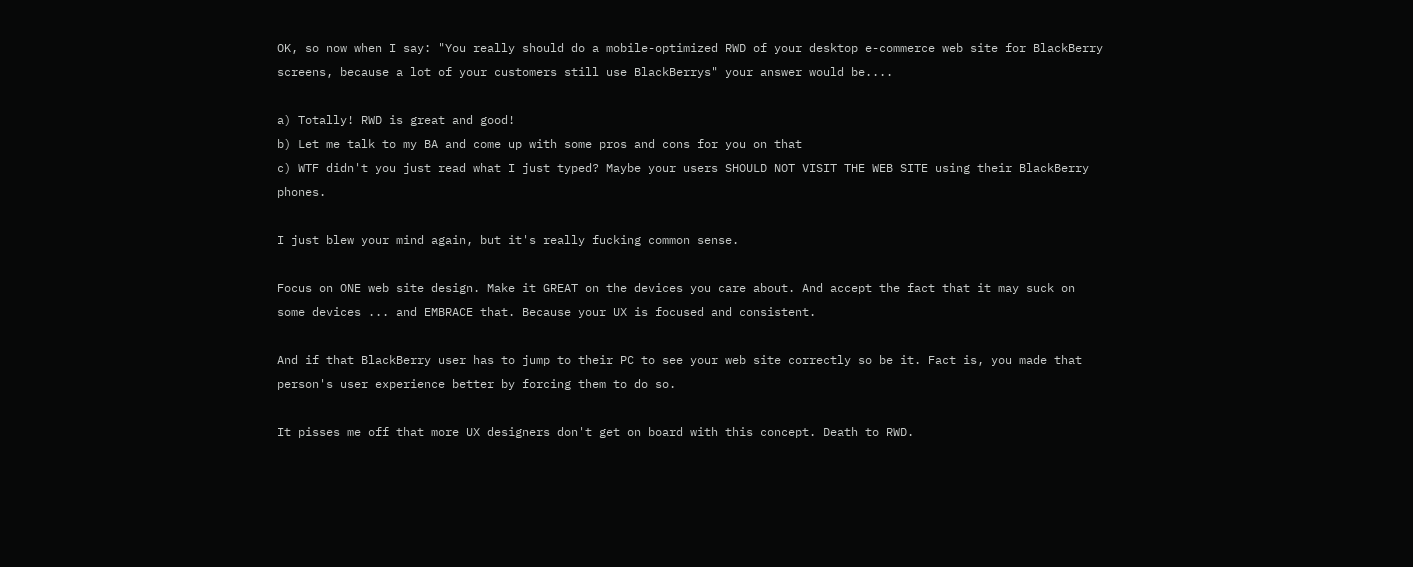OK, so now when I say: "You really should do a mobile-optimized RWD of your desktop e-commerce web site for BlackBerry screens, because a lot of your customers still use BlackBerrys" your answer would be....

a) Totally! RWD is great and good!
b) Let me talk to my BA and come up with some pros and cons for you on that
c) WTF didn't you just read what I just typed? Maybe your users SHOULD NOT VISIT THE WEB SITE using their BlackBerry phones.

I just blew your mind again, but it's really fucking common sense.

Focus on ONE web site design. Make it GREAT on the devices you care about. And accept the fact that it may suck on some devices ... and EMBRACE that. Because your UX is focused and consistent.

And if that BlackBerry user has to jump to their PC to see your web site correctly so be it. Fact is, you made that person's user experience better by forcing them to do so.

It pisses me off that more UX designers don't get on board with this concept. Death to RWD.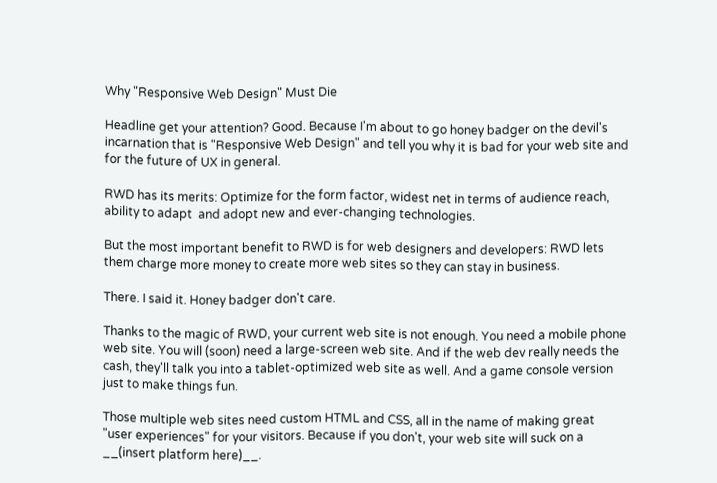Why "Responsive Web Design" Must Die

Headline get your attention? Good. Because I'm about to go honey badger on the devil's incarnation that is "Responsive Web Design" and tell you why it is bad for your web site and for the future of UX in general.

RWD has its merits: Optimize for the form factor, widest net in terms of audience reach, ability to adapt  and adopt new and ever-changing technologies.

But the most important benefit to RWD is for web designers and developers: RWD lets them charge more money to create more web sites so they can stay in business.

There. I said it. Honey badger don't care.

Thanks to the magic of RWD, your current web site is not enough. You need a mobile phone web site. You will (soon) need a large-screen web site. And if the web dev really needs the cash, they'll talk you into a tablet-optimized web site as well. And a game console version just to make things fun.

Those multiple web sites need custom HTML and CSS, all in the name of making great "user experiences" for your visitors. Because if you don't, your web site will suck on a __(insert platform here)__.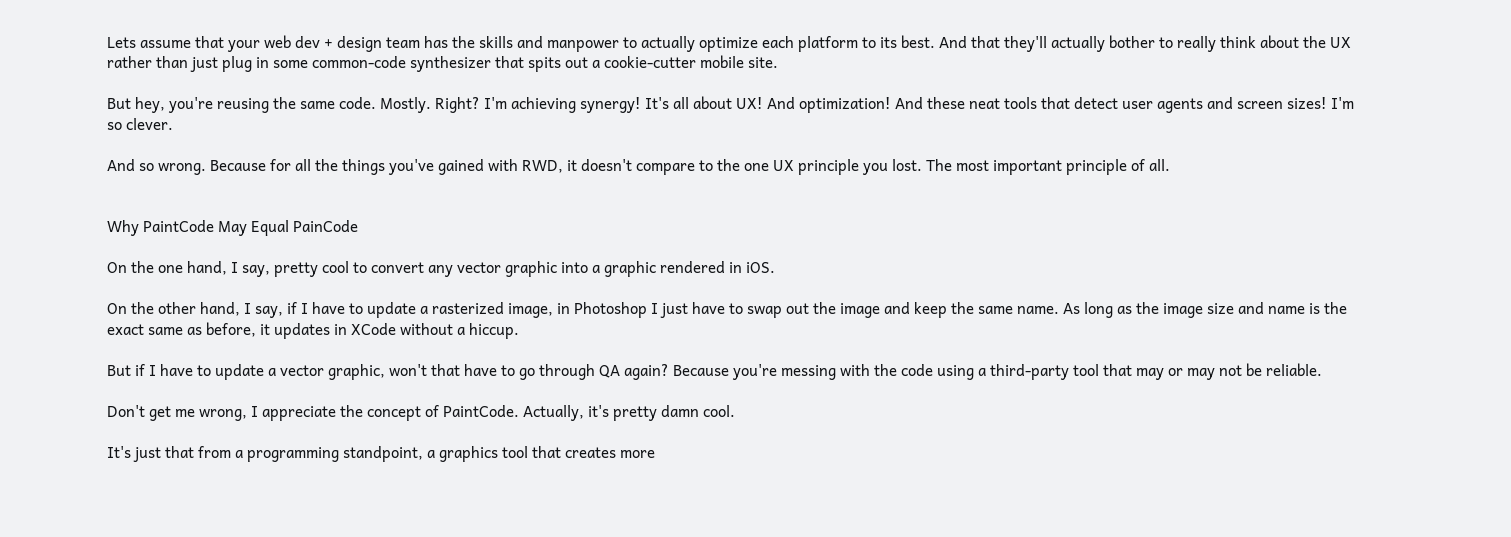Lets assume that your web dev + design team has the skills and manpower to actually optimize each platform to its best. And that they'll actually bother to really think about the UX rather than just plug in some common-code synthesizer that spits out a cookie-cutter mobile site.

But hey, you're reusing the same code. Mostly. Right? I'm achieving synergy! It's all about UX! And optimization! And these neat tools that detect user agents and screen sizes! I'm so clever.

And so wrong. Because for all the things you've gained with RWD, it doesn't compare to the one UX principle you lost. The most important principle of all.


Why PaintCode May Equal PainCode

On the one hand, I say, pretty cool to convert any vector graphic into a graphic rendered in iOS.

On the other hand, I say, if I have to update a rasterized image, in Photoshop I just have to swap out the image and keep the same name. As long as the image size and name is the exact same as before, it updates in XCode without a hiccup.

But if I have to update a vector graphic, won't that have to go through QA again? Because you're messing with the code using a third-party tool that may or may not be reliable.

Don't get me wrong, I appreciate the concept of PaintCode. Actually, it's pretty damn cool.

It's just that from a programming standpoint, a graphics tool that creates more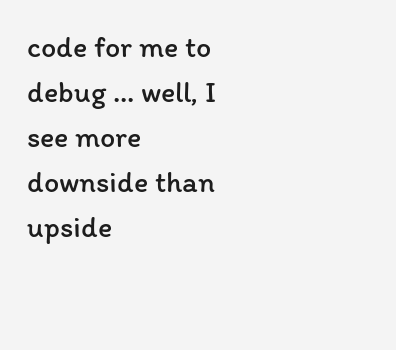code for me to debug ... well, I see more downside than upside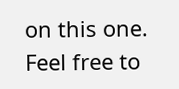on this one. Feel free to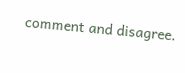comment and disagree.